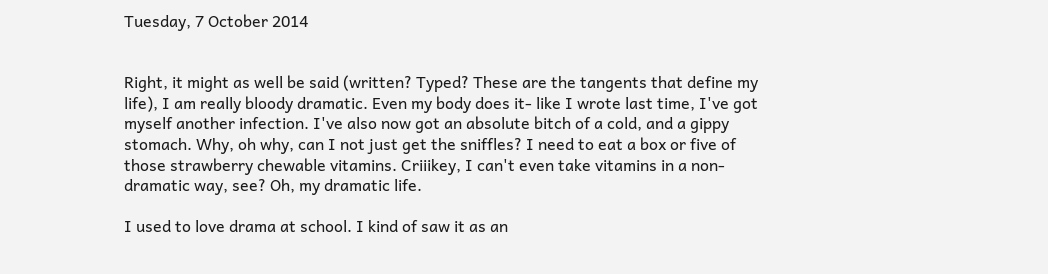Tuesday, 7 October 2014


Right, it might as well be said (written? Typed? These are the tangents that define my life), I am really bloody dramatic. Even my body does it- like I wrote last time, I've got myself another infection. I've also now got an absolute bitch of a cold, and a gippy stomach. Why, oh why, can I not just get the sniffles? I need to eat a box or five of those strawberry chewable vitamins. Criiikey, I can't even take vitamins in a non-dramatic way, see? Oh, my dramatic life.

I used to love drama at school. I kind of saw it as an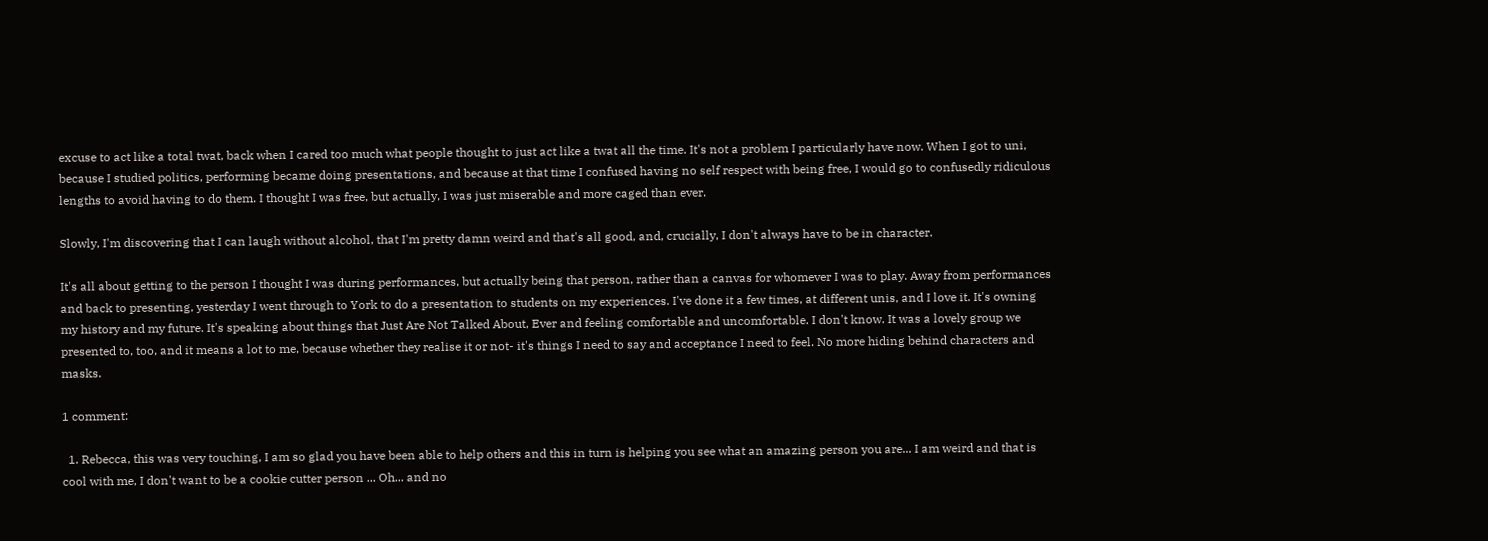excuse to act like a total twat, back when I cared too much what people thought to just act like a twat all the time. It's not a problem I particularly have now. When I got to uni, because I studied politics, performing became doing presentations, and because at that time I confused having no self respect with being free, I would go to confusedly ridiculous lengths to avoid having to do them. I thought I was free, but actually, I was just miserable and more caged than ever.

Slowly, I'm discovering that I can laugh without alcohol, that I'm pretty damn weird and that's all good, and, crucially, I don't always have to be in character.

It's all about getting to the person I thought I was during performances, but actually being that person, rather than a canvas for whomever I was to play. Away from performances and back to presenting, yesterday I went through to York to do a presentation to students on my experiences. I've done it a few times, at different unis, and I love it. It's owning my history and my future. It's speaking about things that Just Are Not Talked About, Ever and feeling comfortable and uncomfortable. I don't know. It was a lovely group we presented to, too, and it means a lot to me, because whether they realise it or not- it's things I need to say and acceptance I need to feel. No more hiding behind characters and masks.

1 comment:

  1. Rebecca, this was very touching, I am so glad you have been able to help others and this in turn is helping you see what an amazing person you are... I am weird and that is cool with me, I don't want to be a cookie cutter person ... Oh... and no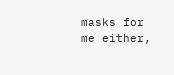masks for me either,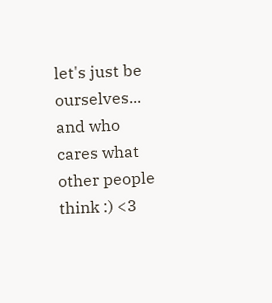let's just be ourselves... and who cares what other people think :) <3